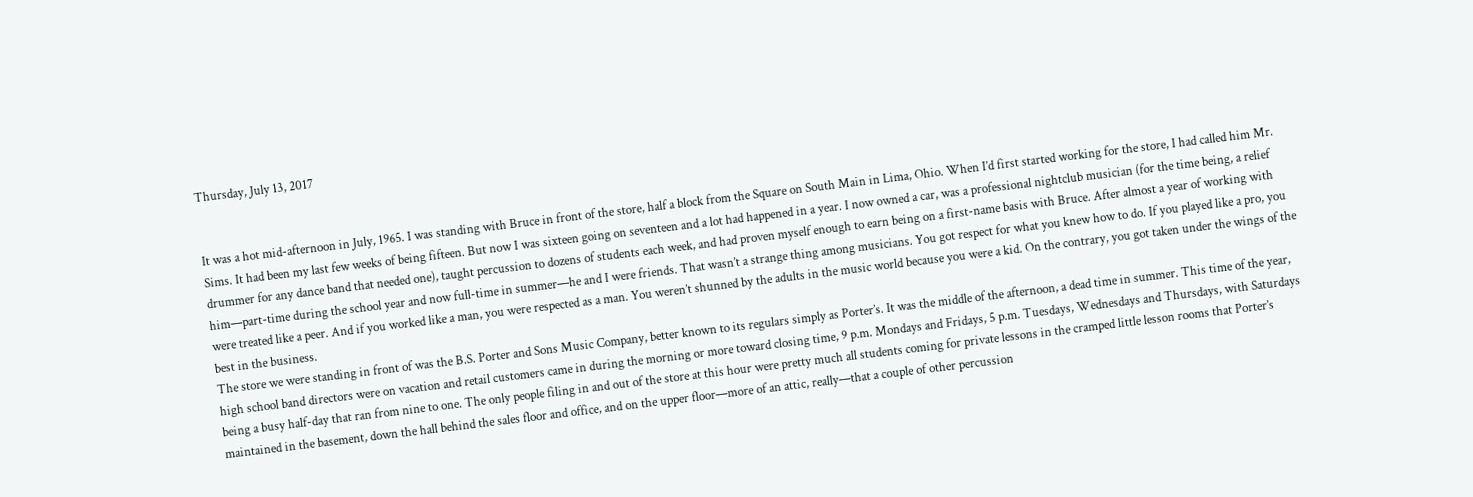Thursday, July 13, 2017


It was a hot mid-afternoon in July, 1965. I was standing with Bruce in front of the store, half a block from the Square on South Main in Lima, Ohio. When I’d first started working for the store, I had called him Mr. Sims. It had been my last few weeks of being fifteen. But now I was sixteen going on seventeen and a lot had happened in a year. I now owned a car, was a professional nightclub musician (for the time being, a relief drummer for any dance band that needed one), taught percussion to dozens of students each week, and had proven myself enough to earn being on a first-name basis with Bruce. After almost a year of working with him—part-time during the school year and now full-time in summer—he and I were friends. That wasn’t a strange thing among musicians. You got respect for what you knew how to do. If you played like a pro, you were treated like a peer. And if you worked like a man, you were respected as a man. You weren’t shunned by the adults in the music world because you were a kid. On the contrary, you got taken under the wings of the best in the business.
The store we were standing in front of was the B.S. Porter and Sons Music Company, better known to its regulars simply as Porter’s. It was the middle of the afternoon, a dead time in summer. This time of the year, high school band directors were on vacation and retail customers came in during the morning or more toward closing time, 9 p.m. Mondays and Fridays, 5 p.m. Tuesdays, Wednesdays and Thursdays, with Saturdays being a busy half-day that ran from nine to one. The only people filing in and out of the store at this hour were pretty much all students coming for private lessons in the cramped little lesson rooms that Porter’s maintained in the basement, down the hall behind the sales floor and office, and on the upper floor—more of an attic, really—that a couple of other percussion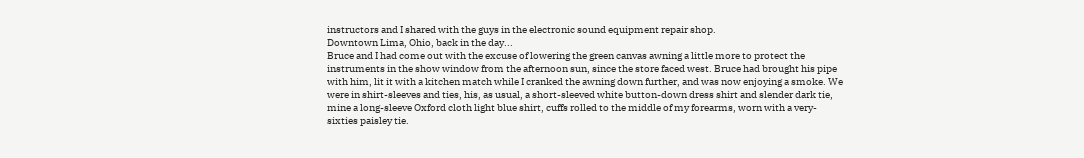instructors and I shared with the guys in the electronic sound equipment repair shop.
Downtown Lima, Ohio, back in the day...
Bruce and I had come out with the excuse of lowering the green canvas awning a little more to protect the instruments in the show window from the afternoon sun, since the store faced west. Bruce had brought his pipe with him, lit it with a kitchen match while I cranked the awning down further, and was now enjoying a smoke. We were in shirt-sleeves and ties, his, as usual, a short-sleeved white button-down dress shirt and slender dark tie, mine a long-sleeve Oxford cloth light blue shirt, cuffs rolled to the middle of my forearms, worn with a very-sixties paisley tie.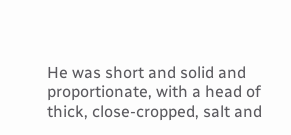He was short and solid and proportionate, with a head of thick, close-cropped, salt and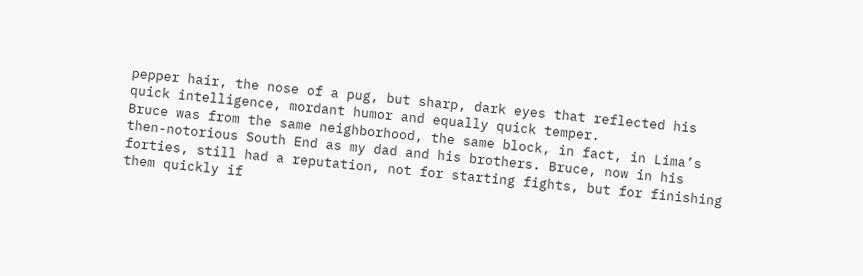pepper hair, the nose of a pug, but sharp, dark eyes that reflected his quick intelligence, mordant humor and equally quick temper.
Bruce was from the same neighborhood, the same block, in fact, in Lima’s then-notorious South End as my dad and his brothers. Bruce, now in his forties, still had a reputation, not for starting fights, but for finishing them quickly if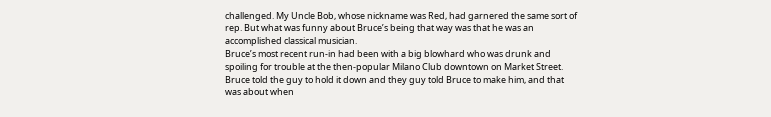challenged. My Uncle Bob, whose nickname was Red, had garnered the same sort of rep. But what was funny about Bruce’s being that way was that he was an accomplished classical musician.
Bruce’s most recent run-in had been with a big blowhard who was drunk and spoiling for trouble at the then-popular Milano Club downtown on Market Street. Bruce told the guy to hold it down and they guy told Bruce to make him, and that was about when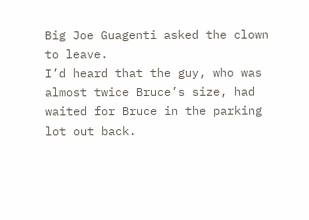Big Joe Guagenti asked the clown to leave.
I’d heard that the guy, who was almost twice Bruce’s size, had waited for Bruce in the parking lot out back.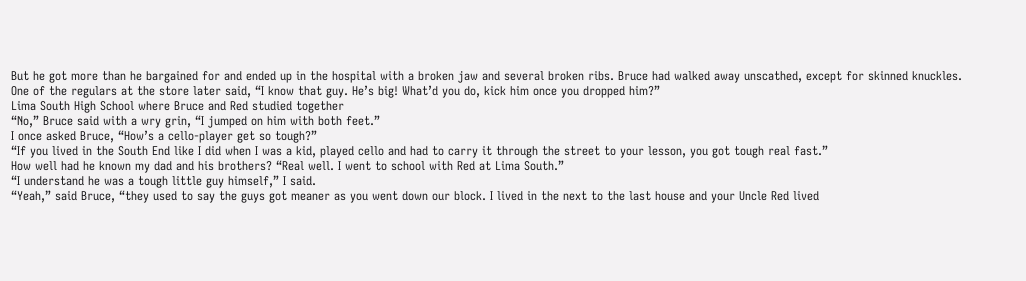But he got more than he bargained for and ended up in the hospital with a broken jaw and several broken ribs. Bruce had walked away unscathed, except for skinned knuckles. One of the regulars at the store later said, “I know that guy. He’s big! What’d you do, kick him once you dropped him?”
Lima South High School where Bruce and Red studied together
“No,” Bruce said with a wry grin, “I jumped on him with both feet.”
I once asked Bruce, “How’s a cello-player get so tough?”
“If you lived in the South End like I did when I was a kid, played cello and had to carry it through the street to your lesson, you got tough real fast.”
How well had he known my dad and his brothers? “Real well. I went to school with Red at Lima South.”
“I understand he was a tough little guy himself,” I said.
“Yeah,” said Bruce, “they used to say the guys got meaner as you went down our block. I lived in the next to the last house and your Uncle Red lived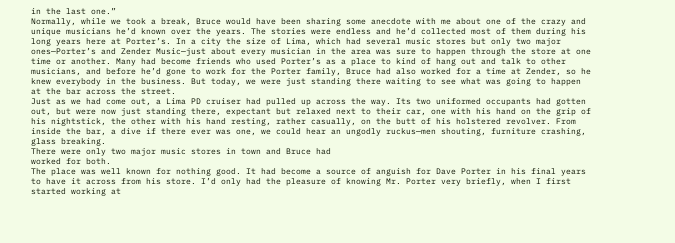in the last one.”
Normally, while we took a break, Bruce would have been sharing some anecdote with me about one of the crazy and unique musicians he’d known over the years. The stories were endless and he’d collected most of them during his long years here at Porter’s. In a city the size of Lima, which had several music stores but only two major ones—Porter’s and Zender Music—just about every musician in the area was sure to happen through the store at one time or another. Many had become friends who used Porter’s as a place to kind of hang out and talk to other musicians, and before he’d gone to work for the Porter family, Bruce had also worked for a time at Zender, so he knew everybody in the business. But today, we were just standing there waiting to see what was going to happen at the bar across the street.
Just as we had come out, a Lima PD cruiser had pulled up across the way. Its two uniformed occupants had gotten out, but were now just standing there, expectant but relaxed next to their car, one with his hand on the grip of his nightstick, the other with his hand resting, rather casually, on the butt of his holstered revolver. From inside the bar, a dive if there ever was one, we could hear an ungodly ruckus—men shouting, furniture crashing, glass breaking.
There were only two major music stores in town and Bruce had
worked for both.
The place was well known for nothing good. It had become a source of anguish for Dave Porter in his final years to have it across from his store. I’d only had the pleasure of knowing Mr. Porter very briefly, when I first started working at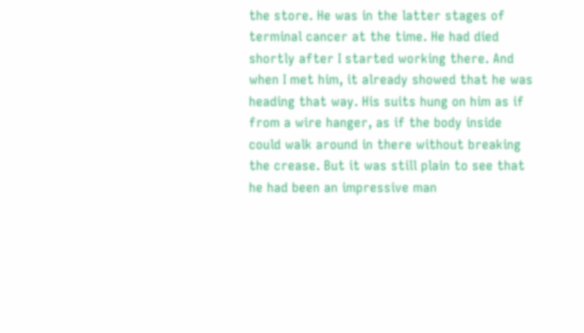the store. He was in the latter stages of terminal cancer at the time. He had died shortly after I started working there. And when I met him, it already showed that he was heading that way. His suits hung on him as if from a wire hanger, as if the body inside could walk around in there without breaking the crease. But it was still plain to see that he had been an impressive man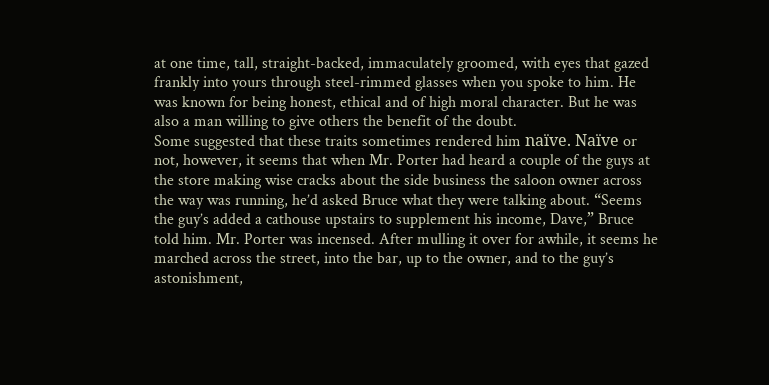at one time, tall, straight-backed, immaculately groomed, with eyes that gazed frankly into yours through steel-rimmed glasses when you spoke to him. He was known for being honest, ethical and of high moral character. But he was also a man willing to give others the benefit of the doubt.
Some suggested that these traits sometimes rendered him naïve. Naïve or not, however, it seems that when Mr. Porter had heard a couple of the guys at the store making wise cracks about the side business the saloon owner across the way was running, he’d asked Bruce what they were talking about. “Seems the guy’s added a cathouse upstairs to supplement his income, Dave,” Bruce told him. Mr. Porter was incensed. After mulling it over for awhile, it seems he marched across the street, into the bar, up to the owner, and to the guy’s astonishment,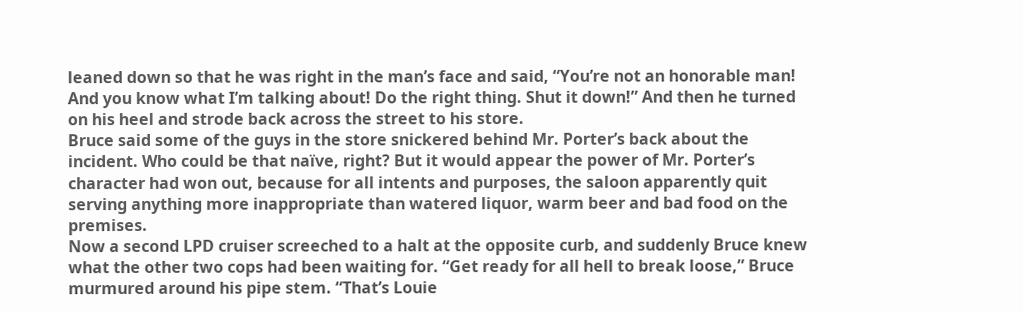leaned down so that he was right in the man’s face and said, “You’re not an honorable man! And you know what I’m talking about! Do the right thing. Shut it down!” And then he turned on his heel and strode back across the street to his store.
Bruce said some of the guys in the store snickered behind Mr. Porter’s back about the incident. Who could be that naïve, right? But it would appear the power of Mr. Porter’s character had won out, because for all intents and purposes, the saloon apparently quit serving anything more inappropriate than watered liquor, warm beer and bad food on the premises.
Now a second LPD cruiser screeched to a halt at the opposite curb, and suddenly Bruce knew what the other two cops had been waiting for. “Get ready for all hell to break loose,” Bruce murmured around his pipe stem. “That’s Louie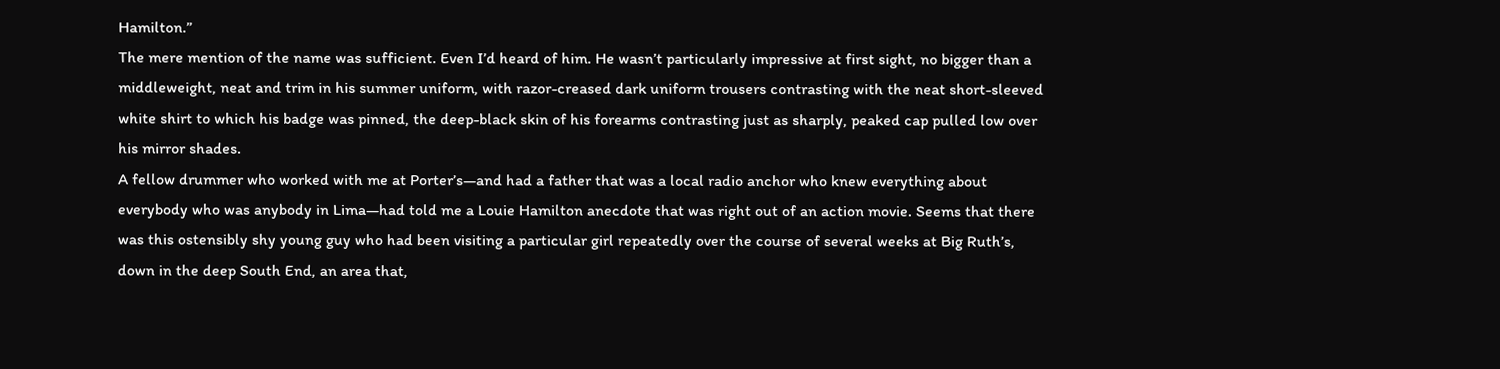Hamilton.”
The mere mention of the name was sufficient. Even I’d heard of him. He wasn’t particularly impressive at first sight, no bigger than a middleweight, neat and trim in his summer uniform, with razor-creased dark uniform trousers contrasting with the neat short-sleeved white shirt to which his badge was pinned, the deep-black skin of his forearms contrasting just as sharply, peaked cap pulled low over his mirror shades.
A fellow drummer who worked with me at Porter’s—and had a father that was a local radio anchor who knew everything about everybody who was anybody in Lima—had told me a Louie Hamilton anecdote that was right out of an action movie. Seems that there was this ostensibly shy young guy who had been visiting a particular girl repeatedly over the course of several weeks at Big Ruth’s, down in the deep South End, an area that,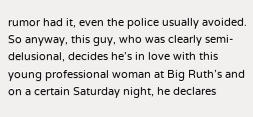rumor had it, even the police usually avoided. So anyway, this guy, who was clearly semi-delusional, decides he’s in love with this young professional woman at Big Ruth’s and on a certain Saturday night, he declares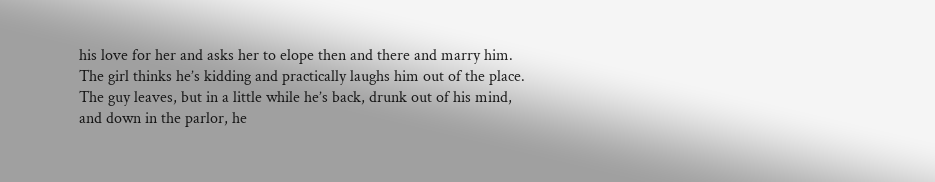his love for her and asks her to elope then and there and marry him.
The girl thinks he’s kidding and practically laughs him out of the place. The guy leaves, but in a little while he’s back, drunk out of his mind, and down in the parlor, he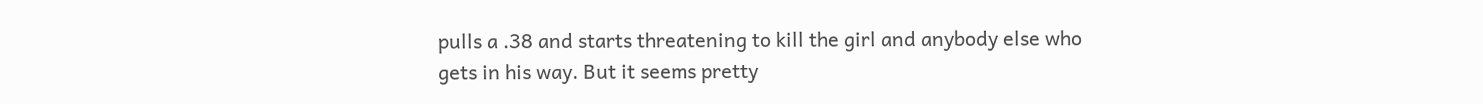pulls a .38 and starts threatening to kill the girl and anybody else who gets in his way. But it seems pretty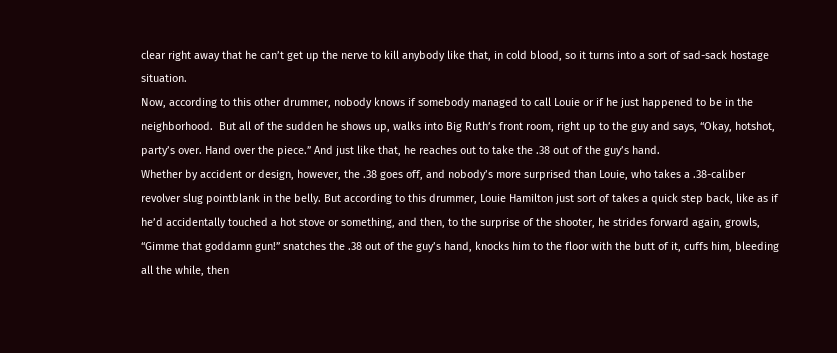clear right away that he can’t get up the nerve to kill anybody like that, in cold blood, so it turns into a sort of sad-sack hostage situation.
Now, according to this other drummer, nobody knows if somebody managed to call Louie or if he just happened to be in the neighborhood.  But all of the sudden he shows up, walks into Big Ruth’s front room, right up to the guy and says, “Okay, hotshot, party’s over. Hand over the piece.” And just like that, he reaches out to take the .38 out of the guy’s hand.
Whether by accident or design, however, the .38 goes off, and nobody’s more surprised than Louie, who takes a .38-caliber revolver slug pointblank in the belly. But according to this drummer, Louie Hamilton just sort of takes a quick step back, like as if he’d accidentally touched a hot stove or something, and then, to the surprise of the shooter, he strides forward again, growls, “Gimme that goddamn gun!” snatches the .38 out of the guy’s hand, knocks him to the floor with the butt of it, cuffs him, bleeding all the while, then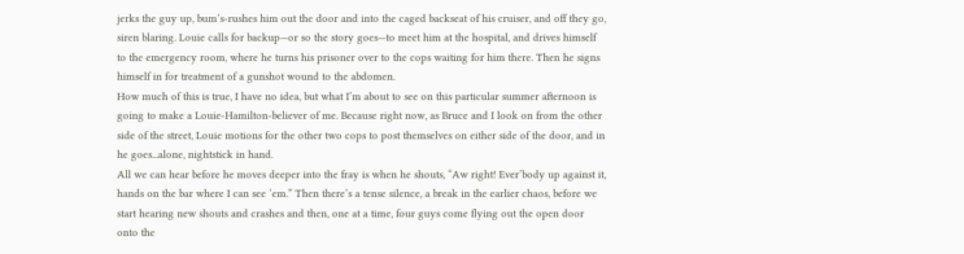jerks the guy up, bum’s-rushes him out the door and into the caged backseat of his cruiser, and off they go, siren blaring. Louie calls for backup—or so the story goes—to meet him at the hospital, and drives himself to the emergency room, where he turns his prisoner over to the cops waiting for him there. Then he signs himself in for treatment of a gunshot wound to the abdomen.
How much of this is true, I have no idea, but what I’m about to see on this particular summer afternoon is going to make a Louie-Hamilton-believer of me. Because right now, as Bruce and I look on from the other side of the street, Louie motions for the other two cops to post themselves on either side of the door, and in he goes...alone, nightstick in hand.
All we can hear before he moves deeper into the fray is when he shouts, “Aw right! Ever’body up against it, hands on the bar where I can see ‘em.” Then there’s a tense silence, a break in the earlier chaos, before we start hearing new shouts and crashes and then, one at a time, four guys come flying out the open door onto the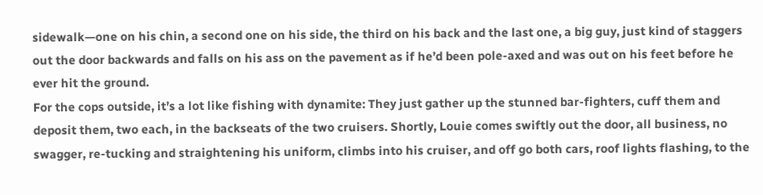sidewalk—one on his chin, a second one on his side, the third on his back and the last one, a big guy, just kind of staggers out the door backwards and falls on his ass on the pavement as if he’d been pole-axed and was out on his feet before he ever hit the ground.
For the cops outside, it’s a lot like fishing with dynamite: They just gather up the stunned bar-fighters, cuff them and deposit them, two each, in the backseats of the two cruisers. Shortly, Louie comes swiftly out the door, all business, no swagger, re-tucking and straightening his uniform, climbs into his cruiser, and off go both cars, roof lights flashing, to the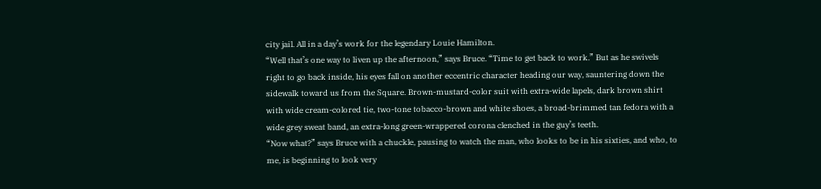city jail. All in a day’s work for the legendary Louie Hamilton.
“Well that’s one way to liven up the afternoon,” says Bruce. “Time to get back to work.” But as he swivels right to go back inside, his eyes fall on another eccentric character heading our way, sauntering down the sidewalk toward us from the Square. Brown-mustard-color suit with extra-wide lapels, dark brown shirt with wide cream-colored tie, two-tone tobacco-brown and white shoes, a broad-brimmed tan fedora with a wide grey sweat band, an extra-long green-wrappered corona clenched in the guy’s teeth.
“Now what?” says Bruce with a chuckle, pausing to watch the man, who looks to be in his sixties, and who, to me, is beginning to look very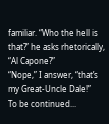familiar. “Who the hell is that?” he asks rhetorically, “Al Capone?”
“Nope,” I answer, “that’s my Great-Uncle Dale!”
To be continued...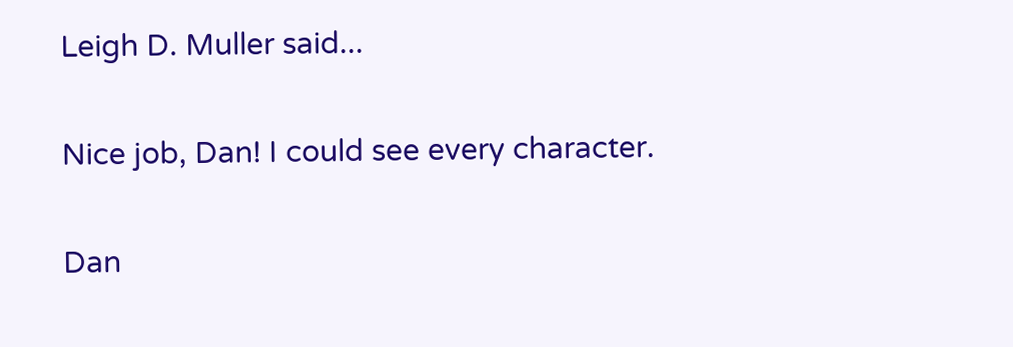Leigh D. Muller said...

Nice job, Dan! I could see every character.

Dan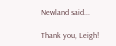Newland said...

Thank you, Leigh!